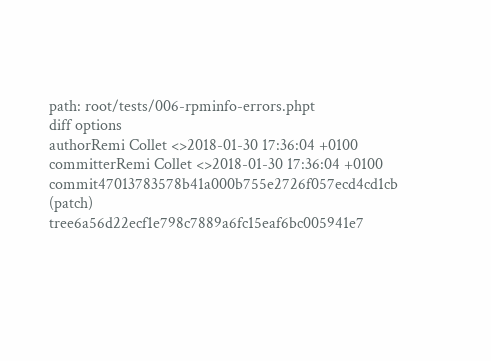path: root/tests/006-rpminfo-errors.phpt
diff options
authorRemi Collet <>2018-01-30 17:36:04 +0100
committerRemi Collet <>2018-01-30 17:36:04 +0100
commit47013783578b41a000b755e2726f057ecd4cd1cb (patch)
tree6a56d22ecf1e798c7889a6fc15eaf6bc005941e7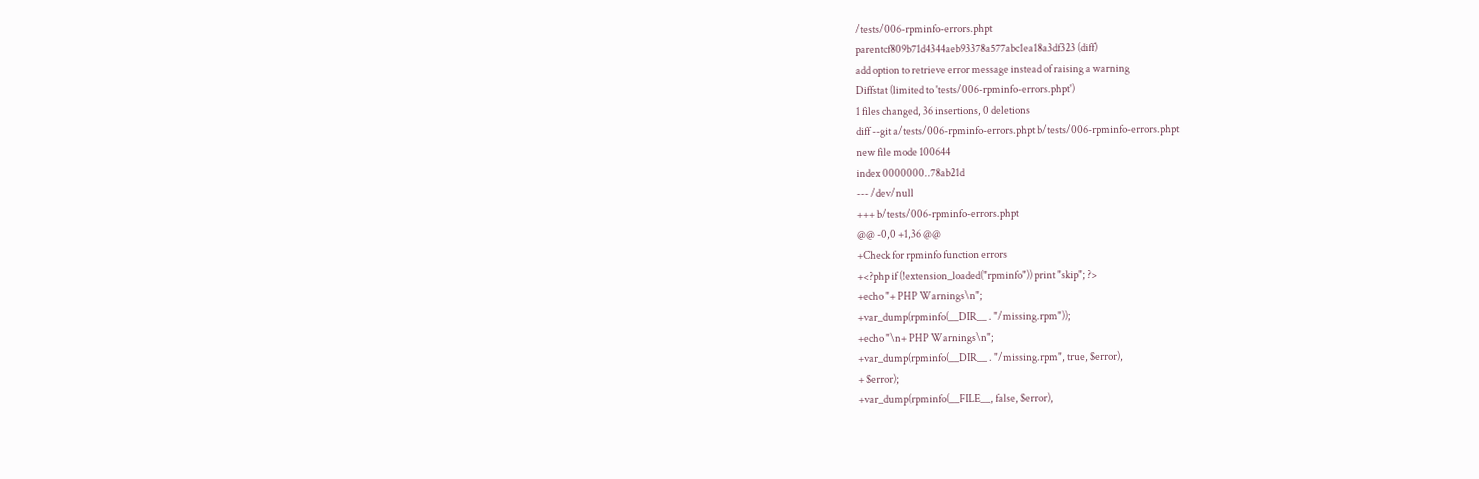/tests/006-rpminfo-errors.phpt
parentcf809b71d4344aeb93378a577abc1ea18a3df323 (diff)
add option to retrieve error message instead of raising a warning
Diffstat (limited to 'tests/006-rpminfo-errors.phpt')
1 files changed, 36 insertions, 0 deletions
diff --git a/tests/006-rpminfo-errors.phpt b/tests/006-rpminfo-errors.phpt
new file mode 100644
index 0000000..78ab21d
--- /dev/null
+++ b/tests/006-rpminfo-errors.phpt
@@ -0,0 +1,36 @@
+Check for rpminfo function errors
+<?php if (!extension_loaded("rpminfo")) print "skip"; ?>
+echo "+ PHP Warnings\n";
+var_dump(rpminfo(__DIR__ . "/missing.rpm"));
+echo "\n+ PHP Warnings\n";
+var_dump(rpminfo(__DIR__ . "/missing.rpm", true, $error),
+ $error);
+var_dump(rpminfo(__FILE__, false, $error),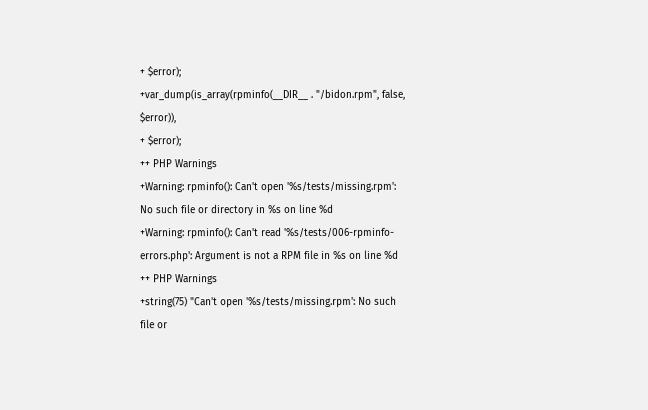+ $error);
+var_dump(is_array(rpminfo(__DIR__ . "/bidon.rpm", false, $error)),
+ $error);
++ PHP Warnings
+Warning: rpminfo(): Can't open '%s/tests/missing.rpm': No such file or directory in %s on line %d
+Warning: rpminfo(): Can't read '%s/tests/006-rpminfo-errors.php': Argument is not a RPM file in %s on line %d
++ PHP Warnings
+string(75) "Can't open '%s/tests/missing.rpm': No such file or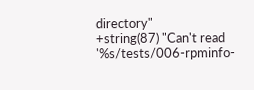directory"
+string(87) "Can't read '%s/tests/006-rpminfo-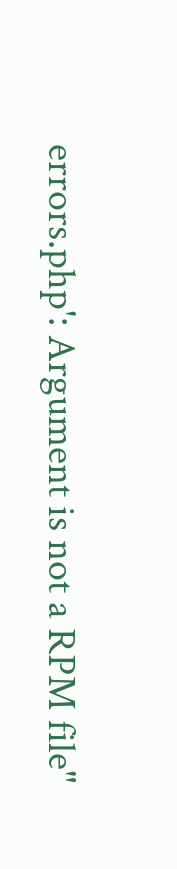errors.php': Argument is not a RPM file"